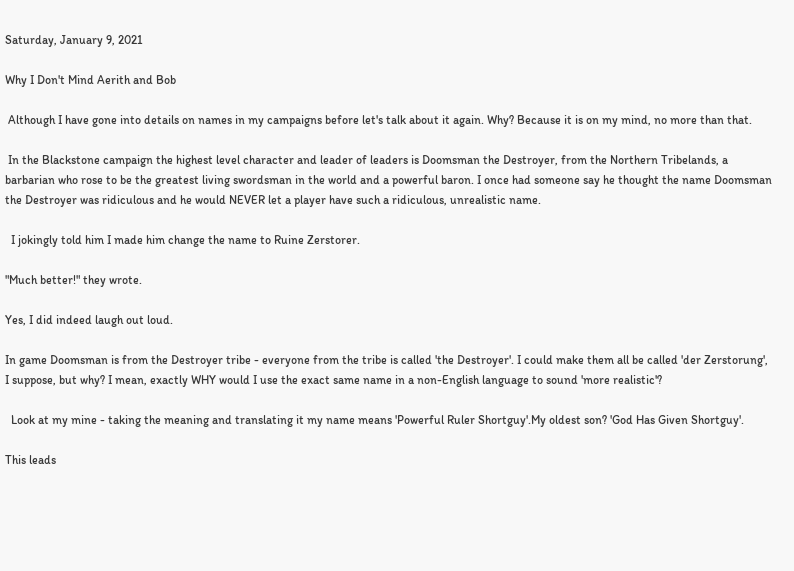Saturday, January 9, 2021

Why I Don't Mind Aerith and Bob

 Although I have gone into details on names in my campaigns before let's talk about it again. Why? Because it is on my mind, no more than that.

 In the Blackstone campaign the highest level character and leader of leaders is Doomsman the Destroyer, from the Northern Tribelands, a barbarian who rose to be the greatest living swordsman in the world and a powerful baron. I once had someone say he thought the name Doomsman the Destroyer was ridiculous and he would NEVER let a player have such a ridiculous, unrealistic name.

  I jokingly told him I made him change the name to Ruine Zerstorer.

"Much better!" they wrote.

Yes, I did indeed laugh out loud.

In game Doomsman is from the Destroyer tribe - everyone from the tribe is called 'the Destroyer'. I could make them all be called 'der Zerstorung', I suppose, but why? I mean, exactly WHY would I use the exact same name in a non-English language to sound 'more realistic'?

  Look at my mine - taking the meaning and translating it my name means 'Powerful Ruler Shortguy'.My oldest son? 'God Has Given Shortguy'.

This leads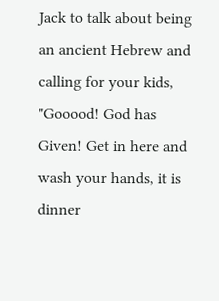Jack to talk about being an ancient Hebrew and calling for your kids,
"Gooood! God has Given! Get in here and wash your hands, it is dinner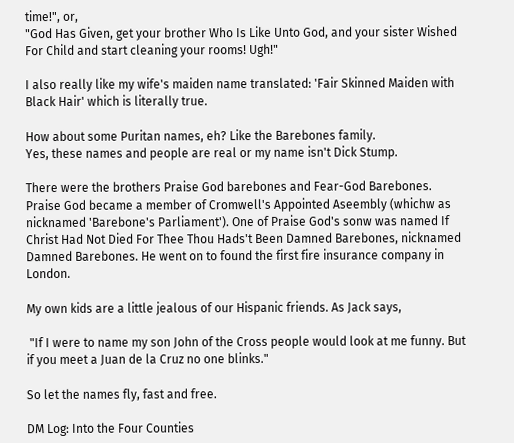time!", or,
"God Has Given, get your brother Who Is Like Unto God, and your sister Wished For Child and start cleaning your rooms! Ugh!"

I also really like my wife's maiden name translated: 'Fair Skinned Maiden with Black Hair' which is literally true.

How about some Puritan names, eh? Like the Barebones family.
Yes, these names and people are real or my name isn't Dick Stump.

There were the brothers Praise God barebones and Fear-God Barebones. Praise God became a member of Cromwell's Appointed Aseembly (whichw as nicknamed 'Barebone's Parliament'). One of Praise God's sonw was named If Christ Had Not Died For Thee Thou Hads't Been Damned Barebones, nicknamed Damned Barebones. He went on to found the first fire insurance company in London.

My own kids are a little jealous of our Hispanic friends. As Jack says,

 "If I were to name my son John of the Cross people would look at me funny. But if you meet a Juan de la Cruz no one blinks."

So let the names fly, fast and free.

DM Log: Into the Four Counties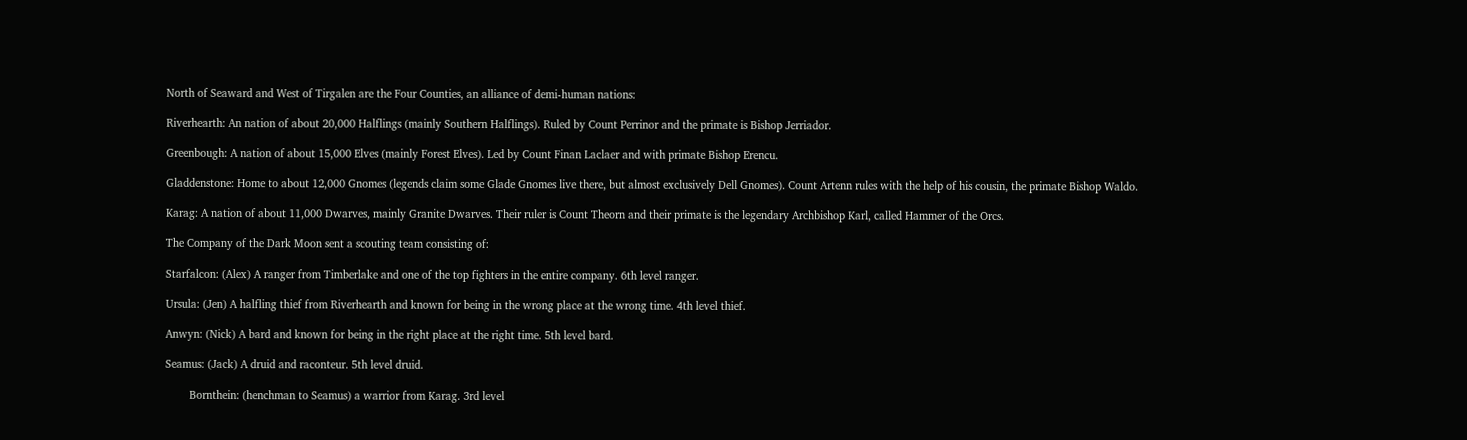North of Seaward and West of Tirgalen are the Four Counties, an alliance of demi-human nations:

Riverhearth: An nation of about 20,000 Halflings (mainly Southern Halflings). Ruled by Count Perrinor and the primate is Bishop Jerriador.

Greenbough: A nation of about 15,000 Elves (mainly Forest Elves). Led by Count Finan Laclaer and with primate Bishop Erencu.

Gladdenstone: Home to about 12,000 Gnomes (legends claim some Glade Gnomes live there, but almost exclusively Dell Gnomes). Count Artenn rules with the help of his cousin, the primate Bishop Waldo.

Karag: A nation of about 11,000 Dwarves, mainly Granite Dwarves. Their ruler is Count Theorn and their primate is the legendary Archbishop Karl, called Hammer of the Orcs.

The Company of the Dark Moon sent a scouting team consisting of:

Starfalcon: (Alex) A ranger from Timberlake and one of the top fighters in the entire company. 6th level ranger.

Ursula: (Jen) A halfling thief from Riverhearth and known for being in the wrong place at the wrong time. 4th level thief.

Anwyn: (Nick) A bard and known for being in the right place at the right time. 5th level bard.

Seamus: (Jack) A druid and raconteur. 5th level druid.

        Bornthein: (henchman to Seamus) a warrior from Karag. 3rd level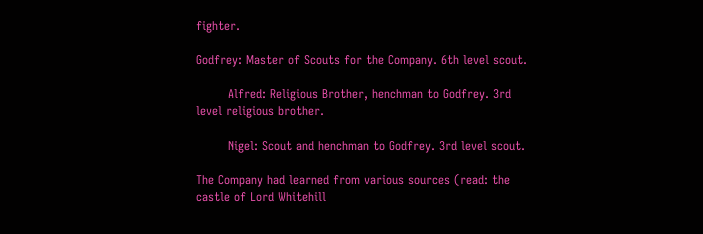fighter.

Godfrey: Master of Scouts for the Company. 6th level scout.

        Alfred: Religious Brother, henchman to Godfrey. 3rd level religious brother.

        Nigel: Scout and henchman to Godfrey. 3rd level scout.

The Company had learned from various sources (read: the castle of Lord Whitehill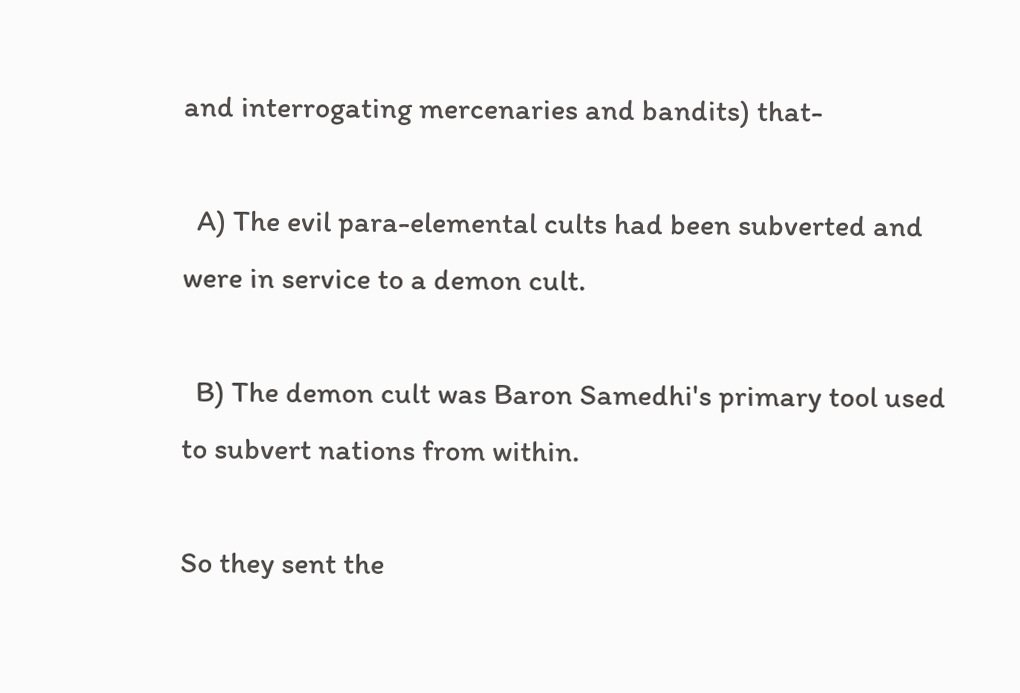and interrogating mercenaries and bandits) that-

  A) The evil para-elemental cults had been subverted and were in service to a demon cult.

  B) The demon cult was Baron Samedhi's primary tool used to subvert nations from within.

So they sent the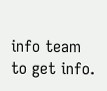info team to get info.